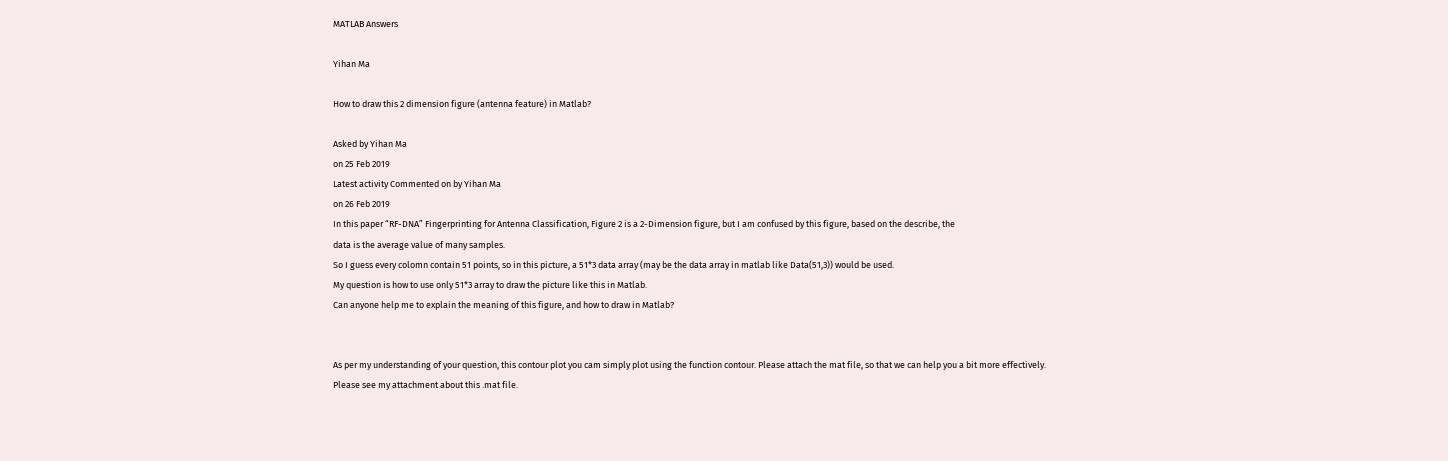MATLAB Answers

Yihan Ma

How to draw this 2 dimension figure (antenna feature) in Matlab?

Asked by Yihan Ma
on 25 Feb 2019
Latest activity Commented on by Yihan Ma
on 26 Feb 2019
In this paper “RF-DNA” Fingerprinting for Antenna Classification, Figure 2 is a 2-Dimension figure, but I am confused by this figure, based on the describe, the
data is the average value of many samples.
So I guess every colomn contain 51 points, so in this picture, a 51*3 data array (may be the data array in matlab like Data(51,3)) would be used.
My question is how to use only 51*3 array to draw the picture like this in Matlab.
Can anyone help me to explain the meaning of this figure, and how to draw in Matlab?


As per my understanding of your question, this contour plot you cam simply plot using the function contour. Please attach the mat file, so that we can help you a bit more effectively.
Please see my attachment about this .mat file.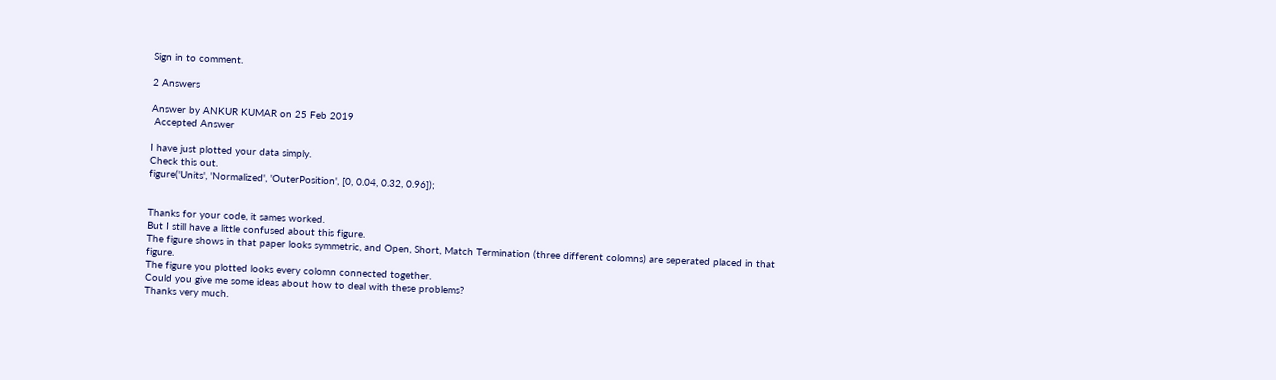Sign in to comment.

2 Answers

Answer by ANKUR KUMAR on 25 Feb 2019
 Accepted Answer

I have just plotted your data simply.
Check this out.
figure('Units', 'Normalized', 'OuterPosition', [0, 0.04, 0.32, 0.96]);


Thanks for your code, it sames worked.
But I still have a little confused about this figure.
The figure shows in that paper looks symmetric, and Open, Short, Match Termination (three different colomns) are seperated placed in that figure.
The figure you plotted looks every colomn connected together.
Could you give me some ideas about how to deal with these problems?
Thanks very much.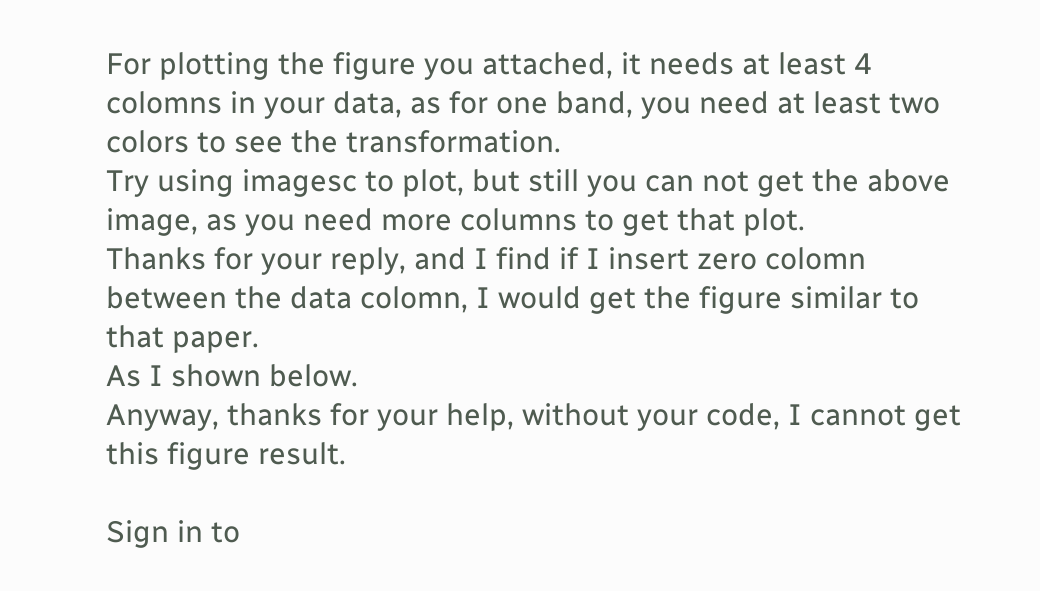For plotting the figure you attached, it needs at least 4 colomns in your data, as for one band, you need at least two colors to see the transformation.
Try using imagesc to plot, but still you can not get the above image, as you need more columns to get that plot.
Thanks for your reply, and I find if I insert zero colomn between the data colomn, I would get the figure similar to that paper.
As I shown below.
Anyway, thanks for your help, without your code, I cannot get this figure result.

Sign in to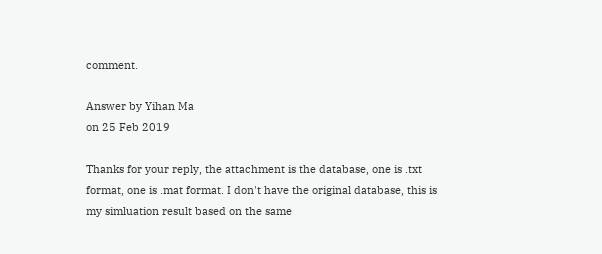comment.

Answer by Yihan Ma
on 25 Feb 2019

Thanks for your reply, the attachment is the database, one is .txt format, one is .mat format. I don't have the original database, this is my simluation result based on the same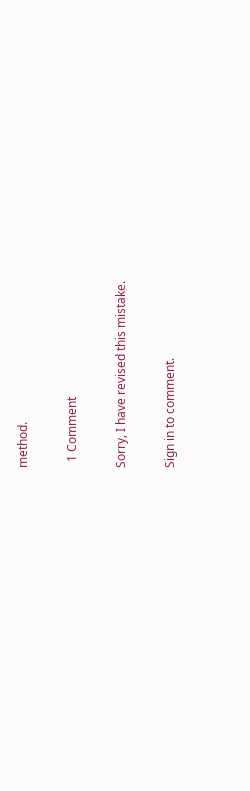method.

  1 Comment

Sorry, I have revised this mistake.

Sign in to comment.